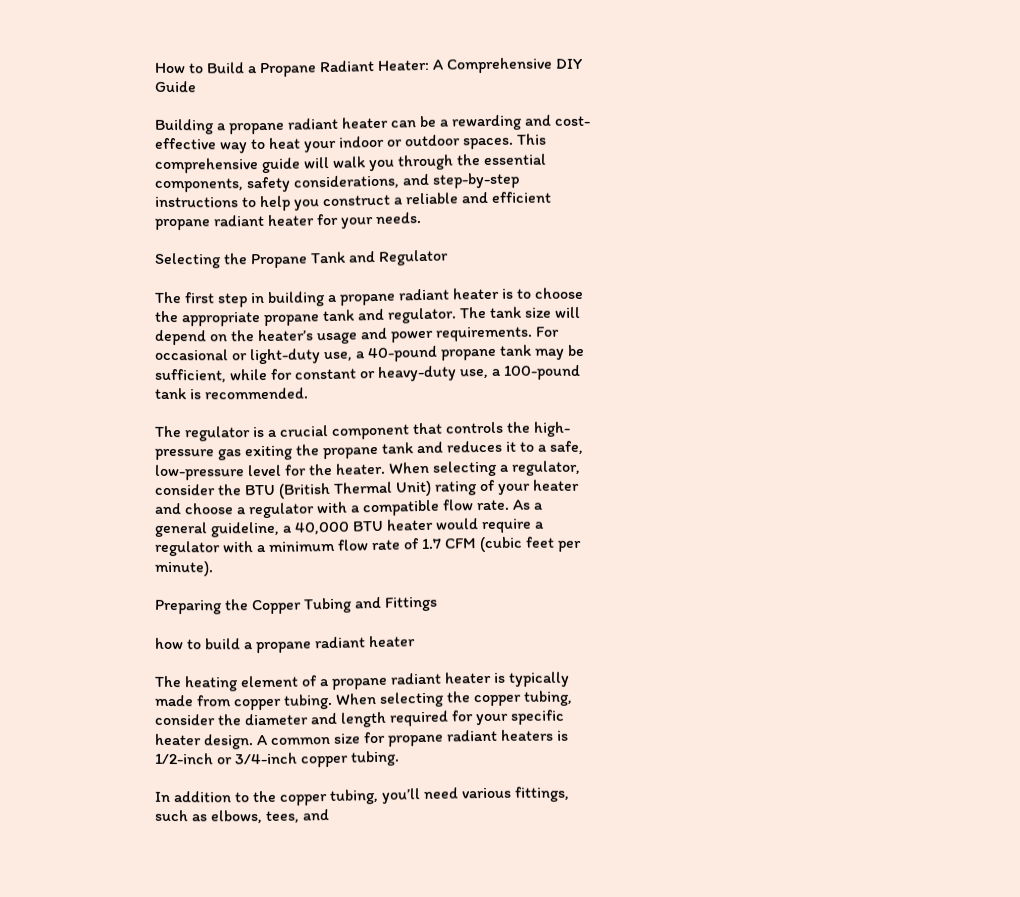How to Build a Propane Radiant Heater: A Comprehensive DIY Guide

Building a propane radiant heater can be a rewarding and cost-effective way to heat your indoor or outdoor spaces. This comprehensive guide will walk you through the essential components, safety considerations, and step-by-step instructions to help you construct a reliable and efficient propane radiant heater for your needs.

Selecting the Propane Tank and Regulator

The first step in building a propane radiant heater is to choose the appropriate propane tank and regulator. The tank size will depend on the heater’s usage and power requirements. For occasional or light-duty use, a 40-pound propane tank may be sufficient, while for constant or heavy-duty use, a 100-pound tank is recommended.

The regulator is a crucial component that controls the high-pressure gas exiting the propane tank and reduces it to a safe, low-pressure level for the heater. When selecting a regulator, consider the BTU (British Thermal Unit) rating of your heater and choose a regulator with a compatible flow rate. As a general guideline, a 40,000 BTU heater would require a regulator with a minimum flow rate of 1.7 CFM (cubic feet per minute).

Preparing the Copper Tubing and Fittings

how to build a propane radiant heater

The heating element of a propane radiant heater is typically made from copper tubing. When selecting the copper tubing, consider the diameter and length required for your specific heater design. A common size for propane radiant heaters is 1/2-inch or 3/4-inch copper tubing.

In addition to the copper tubing, you’ll need various fittings, such as elbows, tees, and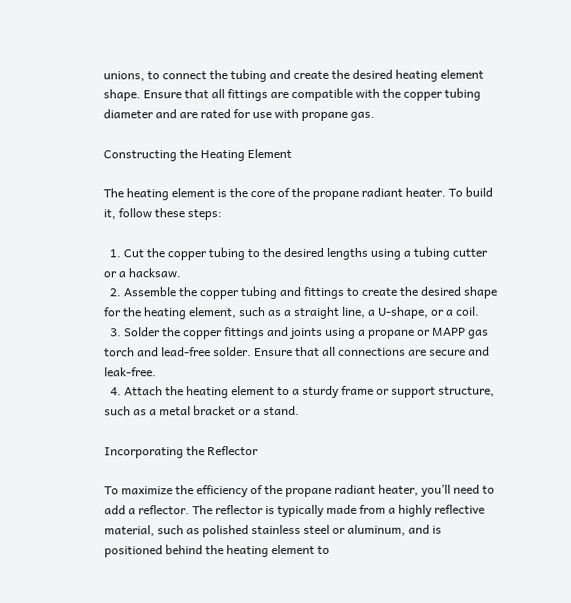unions, to connect the tubing and create the desired heating element shape. Ensure that all fittings are compatible with the copper tubing diameter and are rated for use with propane gas.

Constructing the Heating Element

The heating element is the core of the propane radiant heater. To build it, follow these steps:

  1. Cut the copper tubing to the desired lengths using a tubing cutter or a hacksaw.
  2. Assemble the copper tubing and fittings to create the desired shape for the heating element, such as a straight line, a U-shape, or a coil.
  3. Solder the copper fittings and joints using a propane or MAPP gas torch and lead-free solder. Ensure that all connections are secure and leak-free.
  4. Attach the heating element to a sturdy frame or support structure, such as a metal bracket or a stand.

Incorporating the Reflector

To maximize the efficiency of the propane radiant heater, you’ll need to add a reflector. The reflector is typically made from a highly reflective material, such as polished stainless steel or aluminum, and is positioned behind the heating element to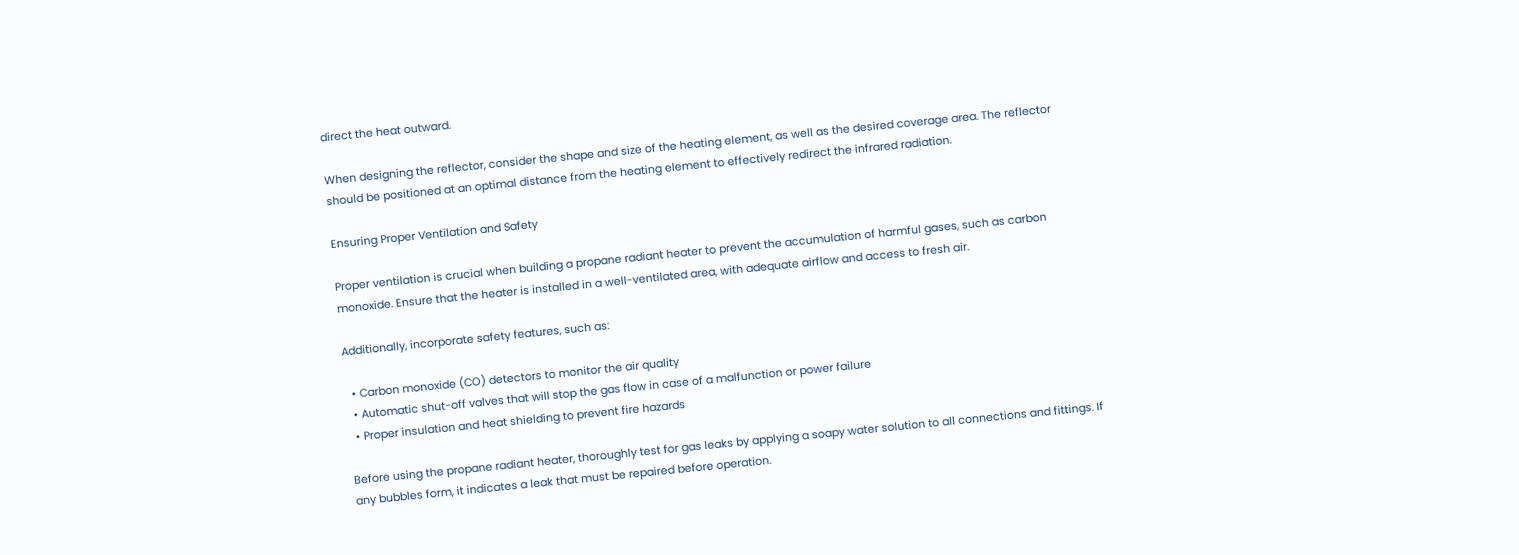direct the heat outward.

When designing the reflector, consider the shape and size of the heating element, as well as the desired coverage area. The reflector should be positioned at an optimal distance from the heating element to effectively redirect the infrared radiation.

Ensuring Proper Ventilation and Safety

Proper ventilation is crucial when building a propane radiant heater to prevent the accumulation of harmful gases, such as carbon monoxide. Ensure that the heater is installed in a well-ventilated area, with adequate airflow and access to fresh air.

Additionally, incorporate safety features, such as:

  • Carbon monoxide (CO) detectors to monitor the air quality
  • Automatic shut-off valves that will stop the gas flow in case of a malfunction or power failure
  • Proper insulation and heat shielding to prevent fire hazards

Before using the propane radiant heater, thoroughly test for gas leaks by applying a soapy water solution to all connections and fittings. If any bubbles form, it indicates a leak that must be repaired before operation.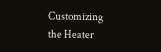Customizing the Heater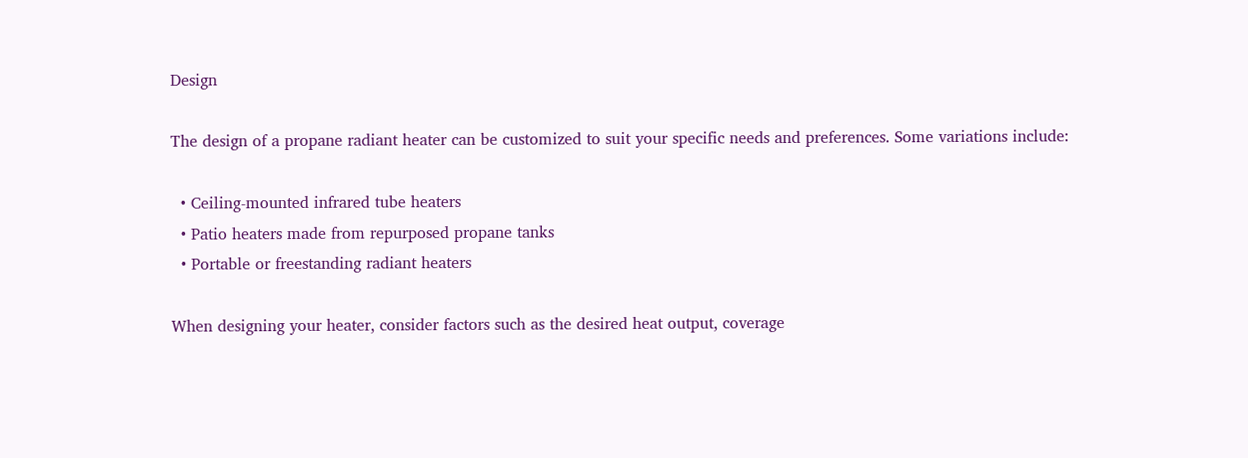Design

The design of a propane radiant heater can be customized to suit your specific needs and preferences. Some variations include:

  • Ceiling-mounted infrared tube heaters
  • Patio heaters made from repurposed propane tanks
  • Portable or freestanding radiant heaters

When designing your heater, consider factors such as the desired heat output, coverage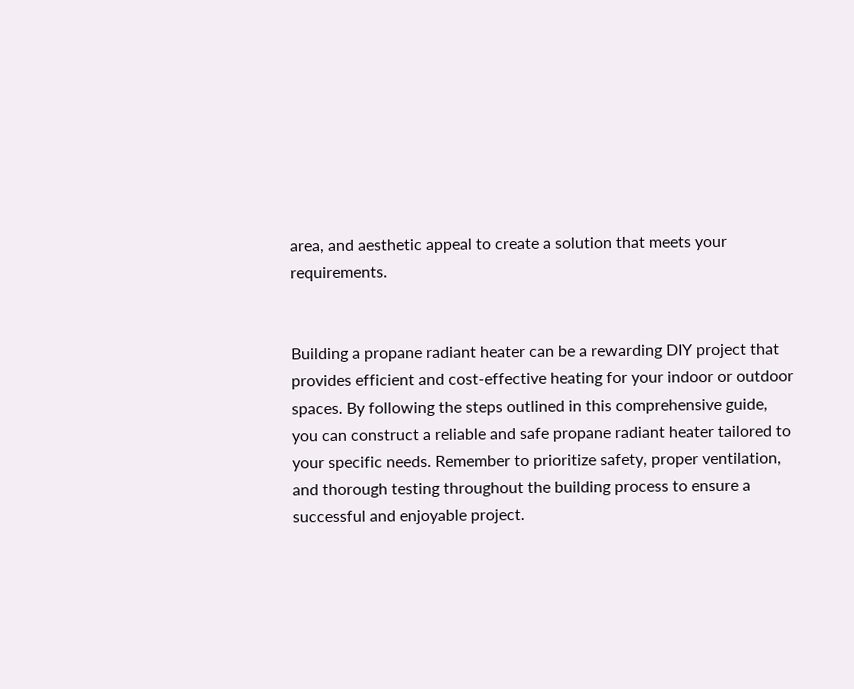area, and aesthetic appeal to create a solution that meets your requirements.


Building a propane radiant heater can be a rewarding DIY project that provides efficient and cost-effective heating for your indoor or outdoor spaces. By following the steps outlined in this comprehensive guide, you can construct a reliable and safe propane radiant heater tailored to your specific needs. Remember to prioritize safety, proper ventilation, and thorough testing throughout the building process to ensure a successful and enjoyable project.